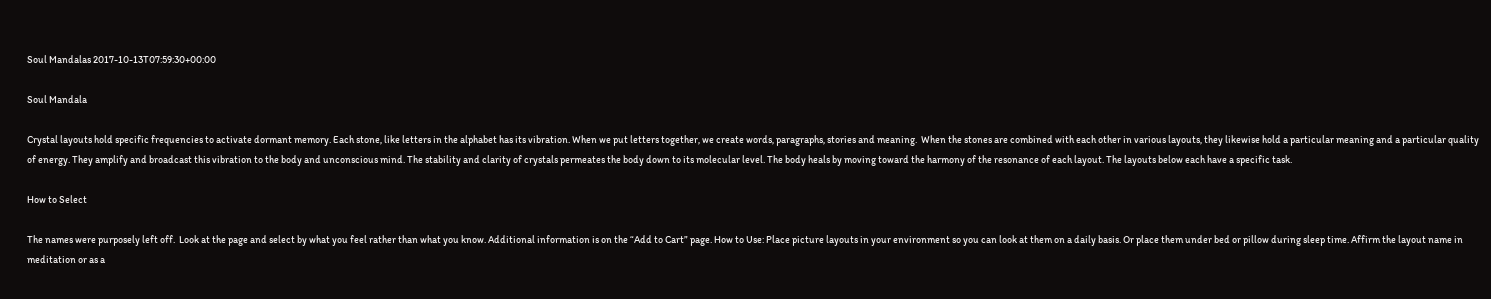Soul Mandalas 2017-10-13T07:59:30+00:00

Soul Mandala

Crystal layouts hold specific frequencies to activate dormant memory. Each stone, like letters in the alphabet has its vibration. When we put letters together, we create words, paragraphs, stories and meaning.  When the stones are combined with each other in various layouts, they likewise hold a particular meaning and a particular quality of energy. They amplify and broadcast this vibration to the body and unconscious mind. The stability and clarity of crystals permeates the body down to its molecular level. The body heals by moving toward the harmony of the resonance of each layout. The layouts below each have a specific task.

How to Select

The names were purposely left off.  Look at the page and select by what you feel rather than what you know. Additional information is on the “Add to Cart” page. How to Use: Place picture layouts in your environment so you can look at them on a daily basis. Or place them under bed or pillow during sleep time. Affirm the layout name in meditation or as a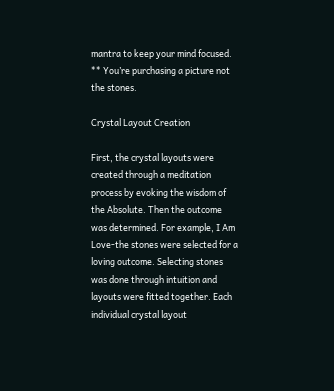mantra to keep your mind focused. ** You’re purchasing a picture not the stones.

Crystal Layout Creation

First, the crystal layouts were created through a meditation process by evoking the wisdom of the Absolute. Then the outcome was determined. For example, I Am Love-the stones were selected for a loving outcome. Selecting stones was done through intuition and layouts were fitted together. Each individual crystal layout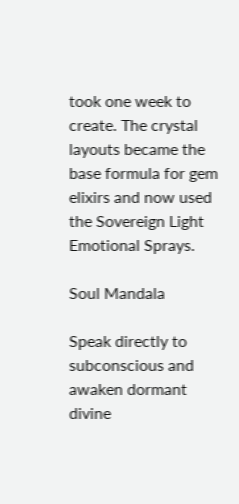took one week to create. The crystal layouts became the base formula for gem elixirs and now used the Sovereign Light Emotional Sprays.

Soul Mandala

Speak directly to subconscious and awaken dormant divine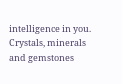intelligence in you. Crystals, minerals and gemstones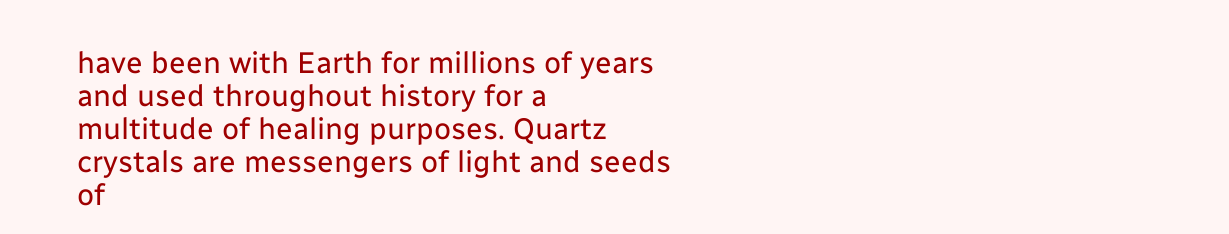have been with Earth for millions of years and used throughout history for a multitude of healing purposes. Quartz crystals are messengers of light and seeds of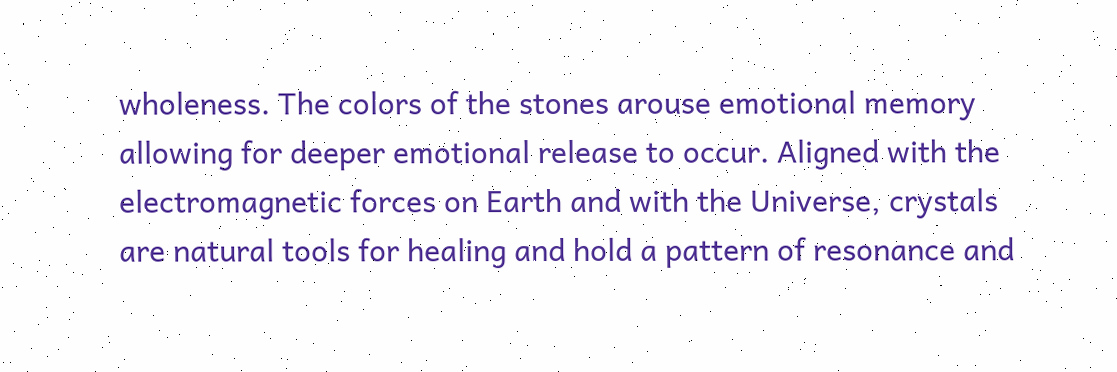wholeness. The colors of the stones arouse emotional memory allowing for deeper emotional release to occur. Aligned with the electromagnetic forces on Earth and with the Universe, crystals are natural tools for healing and hold a pattern of resonance and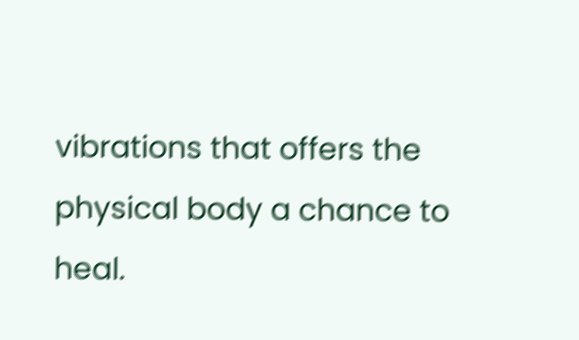vibrations that offers the physical body a chance to heal.